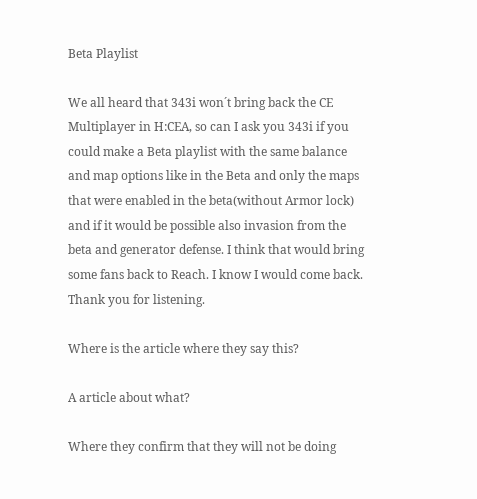Beta Playlist

We all heard that 343i won´t bring back the CE Multiplayer in H:CEA, so can I ask you 343i if you could make a Beta playlist with the same balance and map options like in the Beta and only the maps that were enabled in the beta(without Armor lock) and if it would be possible also invasion from the beta and generator defense. I think that would bring some fans back to Reach. I know I would come back.
Thank you for listening.

Where is the article where they say this?

A article about what?

Where they confirm that they will not be doing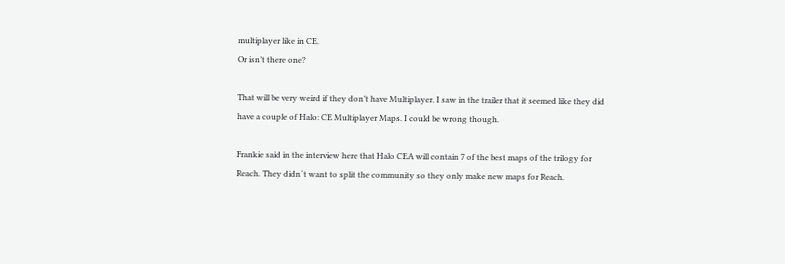multiplayer like in CE.
Or isn’t there one?

That will be very weird if they don’t have Multiplayer. I saw in the trailer that it seemed like they did have a couple of Halo: CE Multiplayer Maps. I could be wrong though.

Frankie said in the interview here that Halo CEA will contain 7 of the best maps of the trilogy for Reach. They didn´t want to split the community so they only make new maps for Reach.